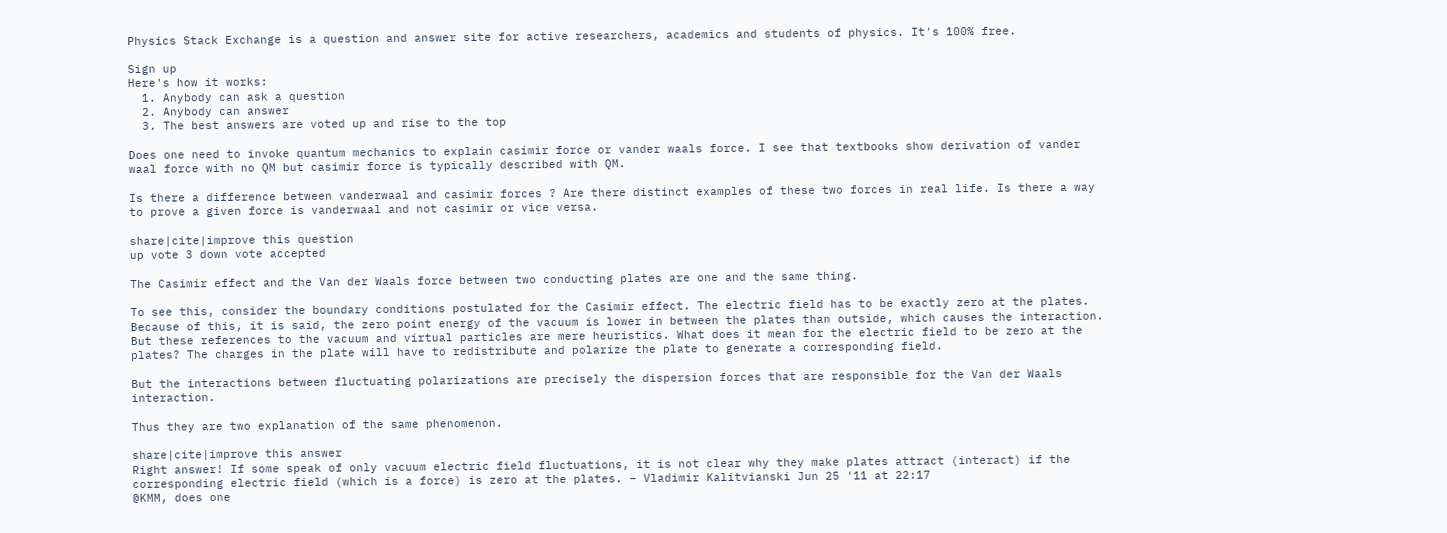Physics Stack Exchange is a question and answer site for active researchers, academics and students of physics. It's 100% free.

Sign up
Here's how it works:
  1. Anybody can ask a question
  2. Anybody can answer
  3. The best answers are voted up and rise to the top

Does one need to invoke quantum mechanics to explain casimir force or vander waals force. I see that textbooks show derivation of vander waal force with no QM but casimir force is typically described with QM.

Is there a difference between vanderwaal and casimir forces ? Are there distinct examples of these two forces in real life. Is there a way to prove a given force is vanderwaal and not casimir or vice versa.

share|cite|improve this question
up vote 3 down vote accepted

The Casimir effect and the Van der Waals force between two conducting plates are one and the same thing.

To see this, consider the boundary conditions postulated for the Casimir effect. The electric field has to be exactly zero at the plates. Because of this, it is said, the zero point energy of the vacuum is lower in between the plates than outside, which causes the interaction. But these references to the vacuum and virtual particles are mere heuristics. What does it mean for the electric field to be zero at the plates? The charges in the plate will have to redistribute and polarize the plate to generate a corresponding field.

But the interactions between fluctuating polarizations are precisely the dispersion forces that are responsible for the Van der Waals interaction.

Thus they are two explanation of the same phenomenon.

share|cite|improve this answer
Right answer! If some speak of only vacuum electric field fluctuations, it is not clear why they make plates attract (interact) if the corresponding electric field (which is a force) is zero at the plates. – Vladimir Kalitvianski Jun 25 '11 at 22:17
@KMM, does one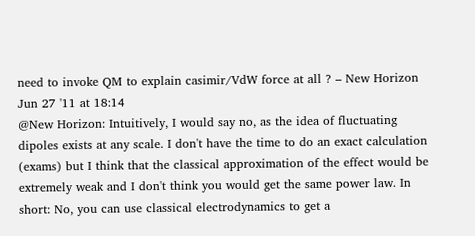need to invoke QM to explain casimir/VdW force at all ? – New Horizon Jun 27 '11 at 18:14
@New Horizon: Intuitively, I would say no, as the idea of fluctuating dipoles exists at any scale. I don't have the time to do an exact calculation (exams) but I think that the classical approximation of the effect would be extremely weak and I don't think you would get the same power law. In short: No, you can use classical electrodynamics to get a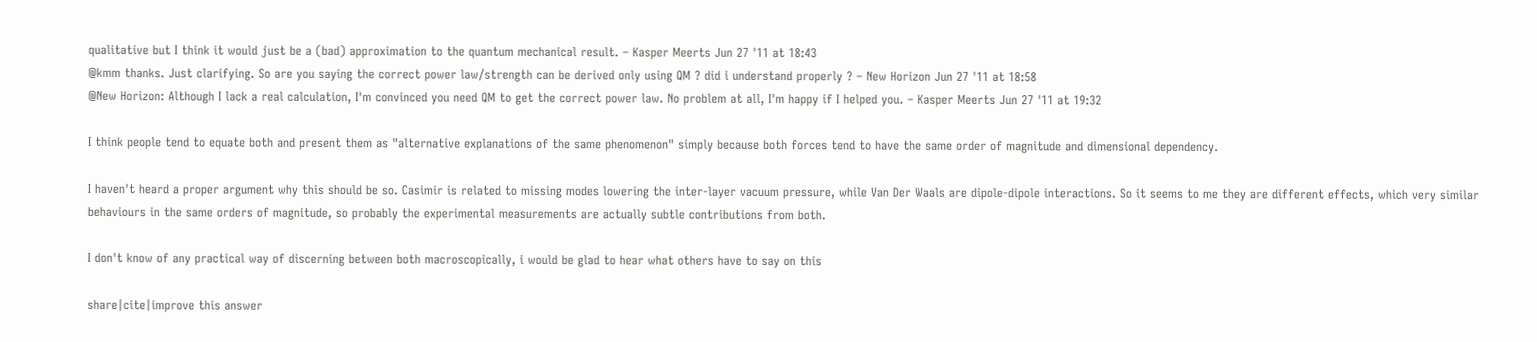qualitative but I think it would just be a (bad) approximation to the quantum mechanical result. – Kasper Meerts Jun 27 '11 at 18:43
@kmm thanks. Just clarifying. So are you saying the correct power law/strength can be derived only using QM ? did i understand properly ? – New Horizon Jun 27 '11 at 18:58
@New Horizon: Although I lack a real calculation, I'm convinced you need QM to get the correct power law. No problem at all, I'm happy if I helped you. – Kasper Meerts Jun 27 '11 at 19:32

I think people tend to equate both and present them as "alternative explanations of the same phenomenon" simply because both forces tend to have the same order of magnitude and dimensional dependency.

I haven't heard a proper argument why this should be so. Casimir is related to missing modes lowering the inter-layer vacuum pressure, while Van Der Waals are dipole-dipole interactions. So it seems to me they are different effects, which very similar behaviours in the same orders of magnitude, so probably the experimental measurements are actually subtle contributions from both.

I don't know of any practical way of discerning between both macroscopically, i would be glad to hear what others have to say on this

share|cite|improve this answer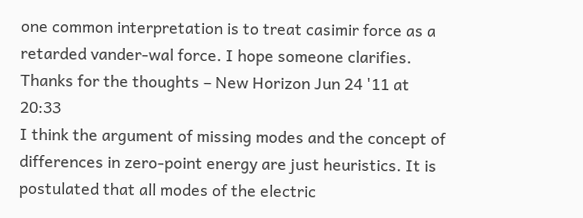one common interpretation is to treat casimir force as a retarded vander-wal force. I hope someone clarifies. Thanks for the thoughts – New Horizon Jun 24 '11 at 20:33
I think the argument of missing modes and the concept of differences in zero-point energy are just heuristics. It is postulated that all modes of the electric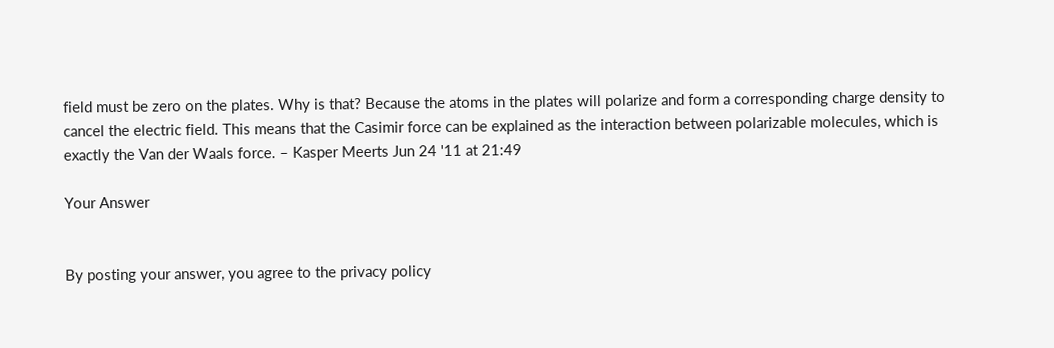field must be zero on the plates. Why is that? Because the atoms in the plates will polarize and form a corresponding charge density to cancel the electric field. This means that the Casimir force can be explained as the interaction between polarizable molecules, which is exactly the Van der Waals force. – Kasper Meerts Jun 24 '11 at 21:49

Your Answer


By posting your answer, you agree to the privacy policy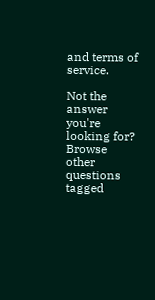and terms of service.

Not the answer you're looking for? Browse other questions tagged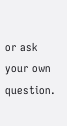or ask your own question.